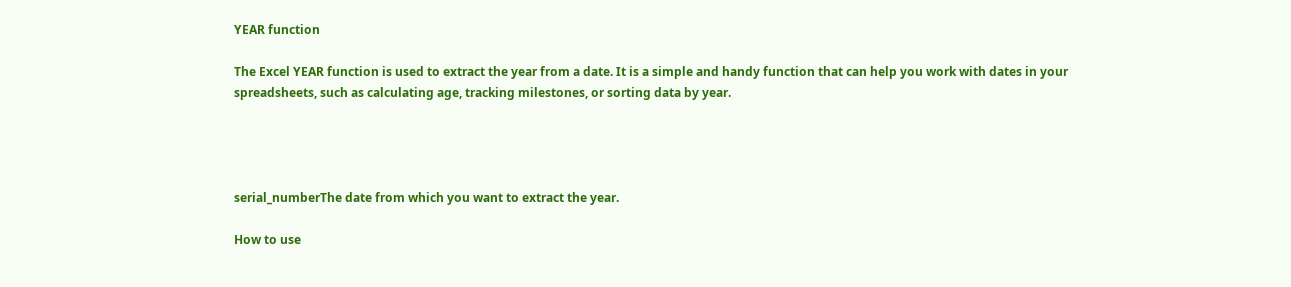YEAR function

The Excel YEAR function is used to extract the year from a date. It is a simple and handy function that can help you work with dates in your spreadsheets, such as calculating age, tracking milestones, or sorting data by year.




serial_numberThe date from which you want to extract the year.

How to use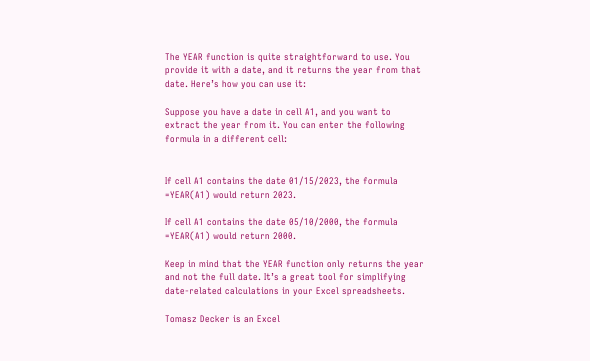The YEAR function is quite straightforward to use. You provide it with a date, and it returns the year from that date. Here’s how you can use it:

Suppose you have a date in cell A1, and you want to extract the year from it. You can enter the following formula in a different cell:


If cell A1 contains the date 01/15/2023, the formula =YEAR(A1) would return 2023.

If cell A1 contains the date 05/10/2000, the formula =YEAR(A1) would return 2000.

Keep in mind that the YEAR function only returns the year and not the full date. It’s a great tool for simplifying date-related calculations in your Excel spreadsheets.

Tomasz Decker is an Excel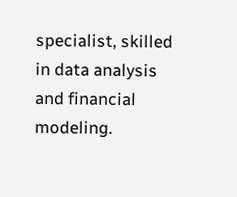specialist, skilled in data analysis and financial modeling.